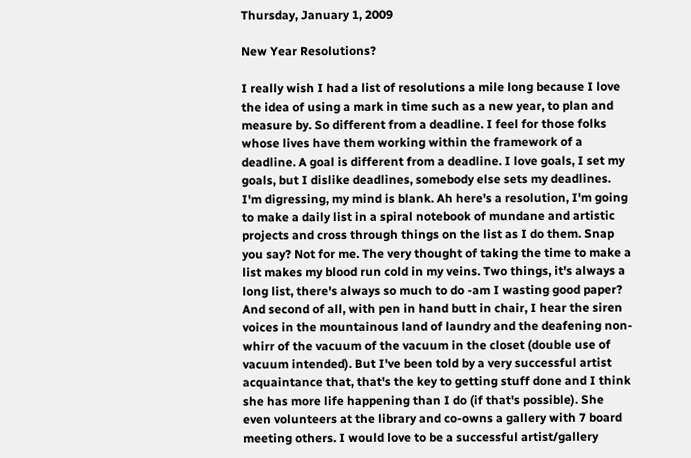Thursday, January 1, 2009

New Year Resolutions?

I really wish I had a list of resolutions a mile long because I love the idea of using a mark in time such as a new year, to plan and measure by. So different from a deadline. I feel for those folks whose lives have them working within the framework of a deadline. A goal is different from a deadline. I love goals, I set my goals, but I dislike deadlines, somebody else sets my deadlines. I'm digressing, my mind is blank. Ah here's a resolution, I'm going to make a daily list in a spiral notebook of mundane and artistic projects and cross through things on the list as I do them. Snap you say? Not for me. The very thought of taking the time to make a list makes my blood run cold in my veins. Two things, it's always a long list, there's always so much to do -am I wasting good paper? And second of all, with pen in hand butt in chair, I hear the siren voices in the mountainous land of laundry and the deafening non-whirr of the vacuum of the vacuum in the closet (double use of vacuum intended). But I've been told by a very successful artist acquaintance that, that's the key to getting stuff done and I think she has more life happening than I do (if that's possible). She even volunteers at the library and co-owns a gallery with 7 board meeting others. I would love to be a successful artist/gallery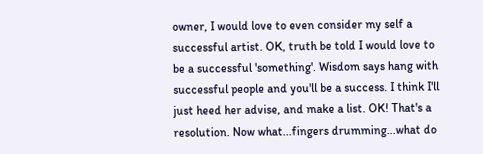owner, I would love to even consider my self a successful artist. OK, truth be told I would love to be a successful 'something'. Wisdom says hang with successful people and you'll be a success. I think I'll just heed her advise, and make a list. OK! That's a resolution. Now what...fingers drumming...what do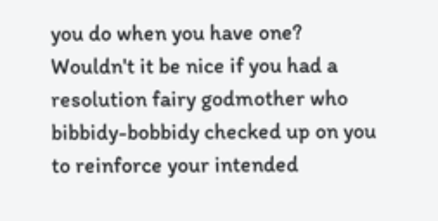you do when you have one? Wouldn't it be nice if you had a resolution fairy godmother who bibbidy-bobbidy checked up on you to reinforce your intended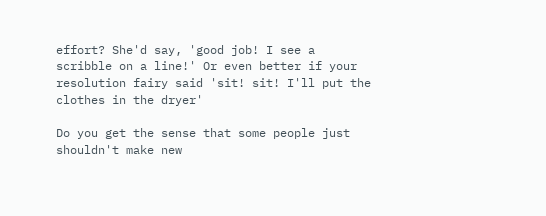effort? She'd say, 'good job! I see a scribble on a line!' Or even better if your resolution fairy said 'sit! sit! I'll put the clothes in the dryer'

Do you get the sense that some people just shouldn't make new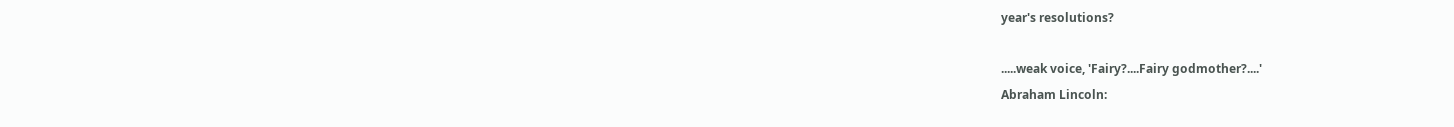year's resolutions?

.....weak voice, 'Fairy?....Fairy godmother?....'
Abraham Lincoln: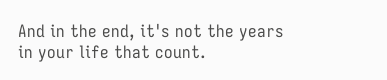And in the end, it's not the years in your life that count.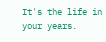It's the life in your years.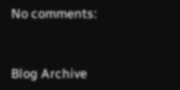No comments:


Blog Archive